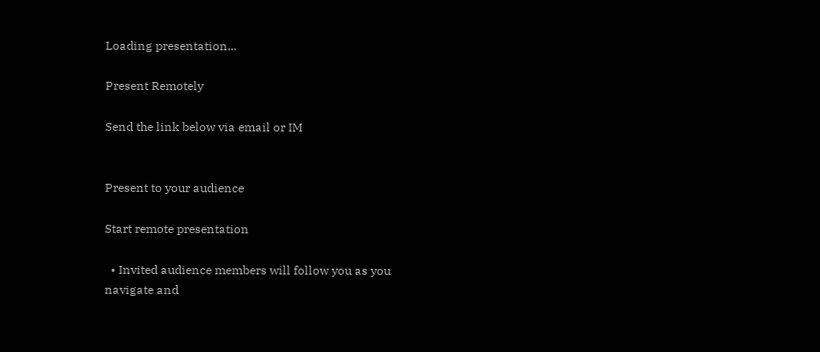Loading presentation...

Present Remotely

Send the link below via email or IM


Present to your audience

Start remote presentation

  • Invited audience members will follow you as you navigate and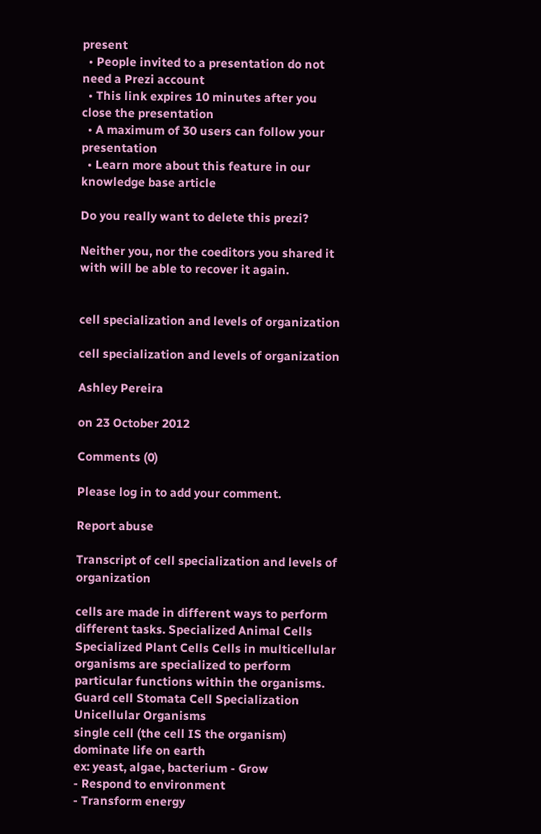present
  • People invited to a presentation do not need a Prezi account
  • This link expires 10 minutes after you close the presentation
  • A maximum of 30 users can follow your presentation
  • Learn more about this feature in our knowledge base article

Do you really want to delete this prezi?

Neither you, nor the coeditors you shared it with will be able to recover it again.


cell specialization and levels of organization

cell specialization and levels of organization

Ashley Pereira

on 23 October 2012

Comments (0)

Please log in to add your comment.

Report abuse

Transcript of cell specialization and levels of organization

cells are made in different ways to perform different tasks. Specialized Animal Cells Specialized Plant Cells Cells in multicellular organisms are specialized to perform particular functions within the organisms. Guard cell Stomata Cell Specialization Unicellular Organisms
single cell (the cell IS the organism)
dominate life on earth
ex: yeast, algae, bacterium - Grow
- Respond to environment
- Transform energy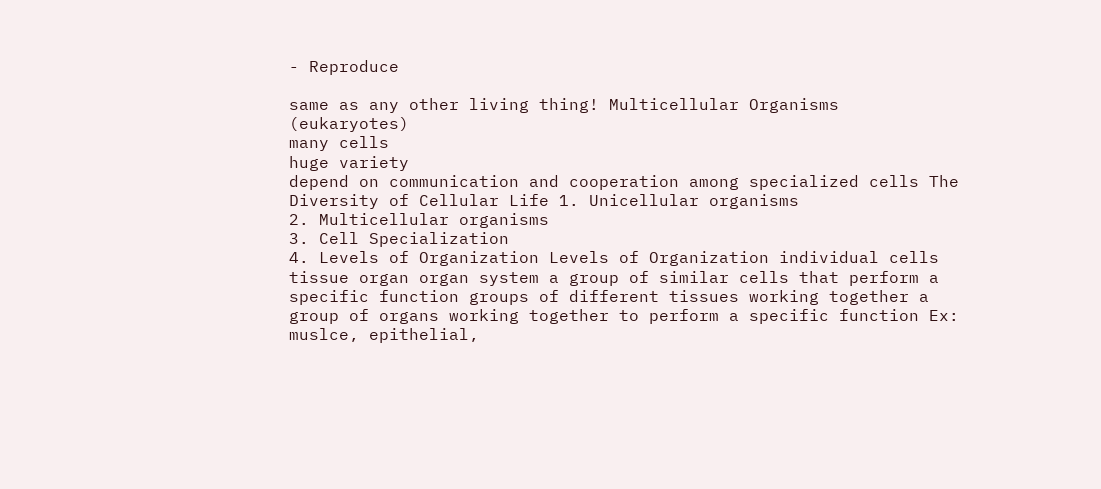- Reproduce

same as any other living thing! Multicellular Organisms (eukaryotes)
many cells
huge variety
depend on communication and cooperation among specialized cells The Diversity of Cellular Life 1. Unicellular organisms
2. Multicellular organisms
3. Cell Specialization
4. Levels of Organization Levels of Organization individual cells tissue organ organ system a group of similar cells that perform a specific function groups of different tissues working together a group of organs working together to perform a specific function Ex: muslce, epithelial,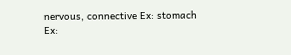nervous, connective Ex: stomach Ex: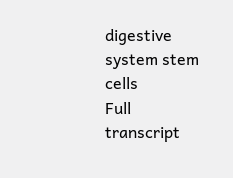digestive system stem cells
Full transcript